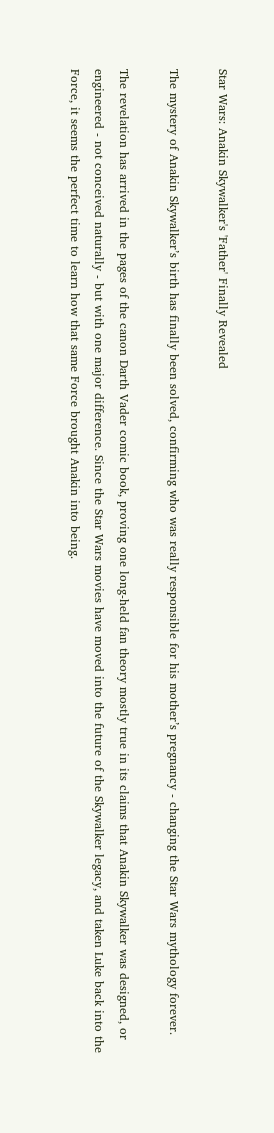Star Wars: Anakin Skywalker's 'Father' Finally Revealed

The mystery of Anakin Skywalker’s birth has finally been solved, confirming who was really responsible for his mother’s pregnancy - changing the Star Wars mythology forever.

The revelation has arrived in the pages of the canon Darth Vader comic book, proving one long-held fan theory mostly true in its claims that Anakin Skywalker was designed, or engineered - not conceived naturally - but with one major difference. Since the Star Wars movies have moved into the future of the Skywalker legacy, and taken Luke back into the Force, it seems the perfect time to learn how that same Force brought Anakin into being.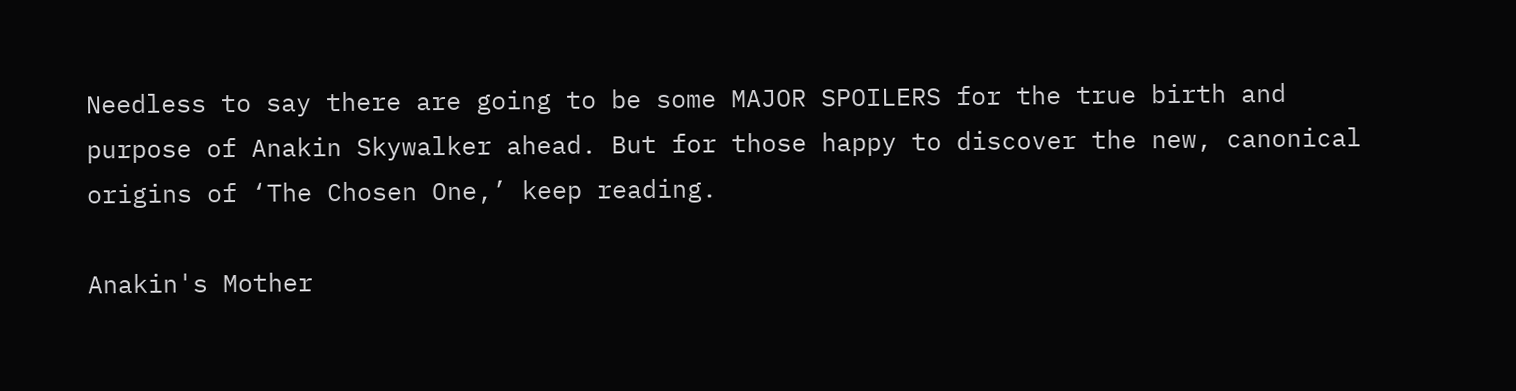Needless to say there are going to be some MAJOR SPOILERS for the true birth and purpose of Anakin Skywalker ahead. But for those happy to discover the new, canonical origins of ‘The Chosen One,’ keep reading.

Anakin's Mother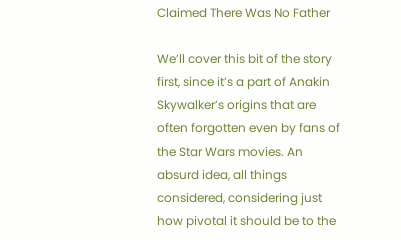Claimed There Was No Father

We’ll cover this bit of the story first, since it’s a part of Anakin Skywalker’s origins that are often forgotten even by fans of the Star Wars movies. An absurd idea, all things considered, considering just how pivotal it should be to the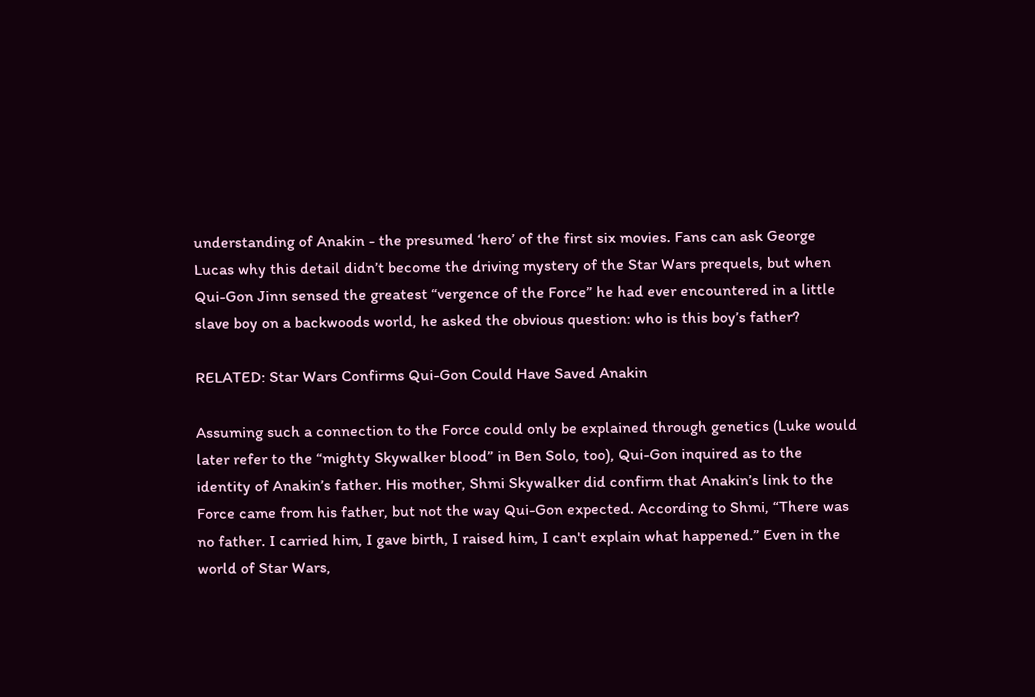understanding of Anakin - the presumed ‘hero’ of the first six movies. Fans can ask George Lucas why this detail didn’t become the driving mystery of the Star Wars prequels, but when Qui-Gon Jinn sensed the greatest “vergence of the Force” he had ever encountered in a little slave boy on a backwoods world, he asked the obvious question: who is this boy’s father?

RELATED: Star Wars Confirms Qui-Gon Could Have Saved Anakin

Assuming such a connection to the Force could only be explained through genetics (Luke would later refer to the “mighty Skywalker blood” in Ben Solo, too), Qui-Gon inquired as to the identity of Anakin’s father. His mother, Shmi Skywalker did confirm that Anakin’s link to the Force came from his father, but not the way Qui-Gon expected. According to Shmi, “There was no father. I carried him, I gave birth, I raised him, I can't explain what happened.” Even in the world of Star Wars,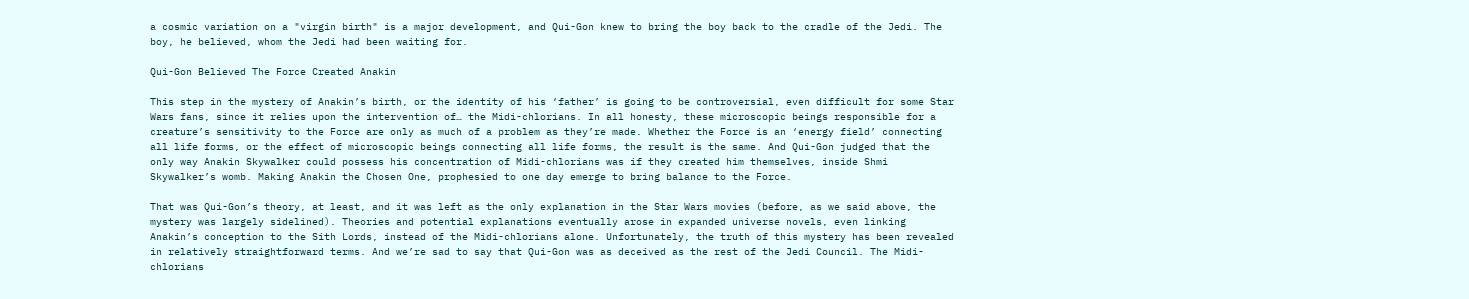a cosmic variation on a "virgin birth" is a major development, and Qui-Gon knew to bring the boy back to the cradle of the Jedi. The boy, he believed, whom the Jedi had been waiting for.

Qui-Gon Believed The Force Created Anakin

This step in the mystery of Anakin’s birth, or the identity of his ‘father’ is going to be controversial, even difficult for some Star Wars fans, since it relies upon the intervention of… the Midi-chlorians. In all honesty, these microscopic beings responsible for a creature’s sensitivity to the Force are only as much of a problem as they’re made. Whether the Force is an ‘energy field’ connecting all life forms, or the effect of microscopic beings connecting all life forms, the result is the same. And Qui-Gon judged that the only way Anakin Skywalker could possess his concentration of Midi-chlorians was if they created him themselves, inside Shmi Skywalker’s womb. Making Anakin the Chosen One, prophesied to one day emerge to bring balance to the Force.

That was Qui-Gon’s theory, at least, and it was left as the only explanation in the Star Wars movies (before, as we said above, the mystery was largely sidelined). Theories and potential explanations eventually arose in expanded universe novels, even linking Anakin’s conception to the Sith Lords, instead of the Midi-chlorians alone. Unfortunately, the truth of this mystery has been revealed in relatively straightforward terms. And we’re sad to say that Qui-Gon was as deceived as the rest of the Jedi Council. The Midi-chlorians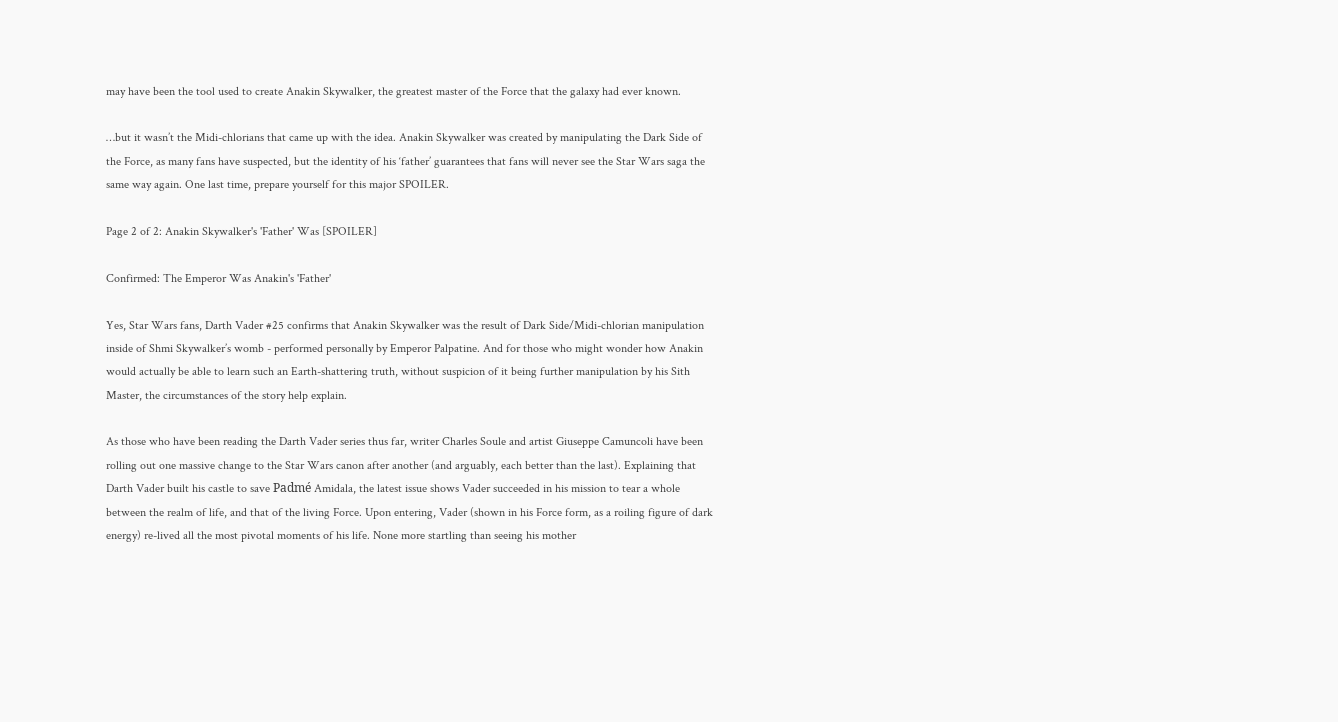may have been the tool used to create Anakin Skywalker, the greatest master of the Force that the galaxy had ever known.

…but it wasn’t the Midi-chlorians that came up with the idea. Anakin Skywalker was created by manipulating the Dark Side of the Force, as many fans have suspected, but the identity of his ‘father’ guarantees that fans will never see the Star Wars saga the same way again. One last time, prepare yourself for this major SPOILER.

Page 2 of 2: Anakin Skywalker's 'Father' Was [SPOILER]

Confirmed: The Emperor Was Anakin's 'Father'

Yes, Star Wars fans, Darth Vader #25 confirms that Anakin Skywalker was the result of Dark Side/Midi-chlorian manipulation inside of Shmi Skywalker’s womb - performed personally by Emperor Palpatine. And for those who might wonder how Anakin would actually be able to learn such an Earth-shattering truth, without suspicion of it being further manipulation by his Sith Master, the circumstances of the story help explain.

As those who have been reading the Darth Vader series thus far, writer Charles Soule and artist Giuseppe Camuncoli have been rolling out one massive change to the Star Wars canon after another (and arguably, each better than the last). Explaining that Darth Vader built his castle to save Padmé Amidala, the latest issue shows Vader succeeded in his mission to tear a whole between the realm of life, and that of the living Force. Upon entering, Vader (shown in his Force form, as a roiling figure of dark energy) re-lived all the most pivotal moments of his life. None more startling than seeing his mother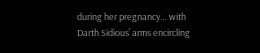during her pregnancy… with Darth Sidious’ arms encircling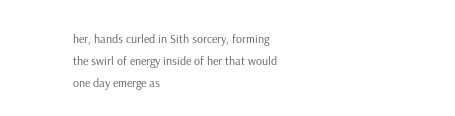her, hands curled in Sith sorcery, forming the swirl of energy inside of her that would one day emerge as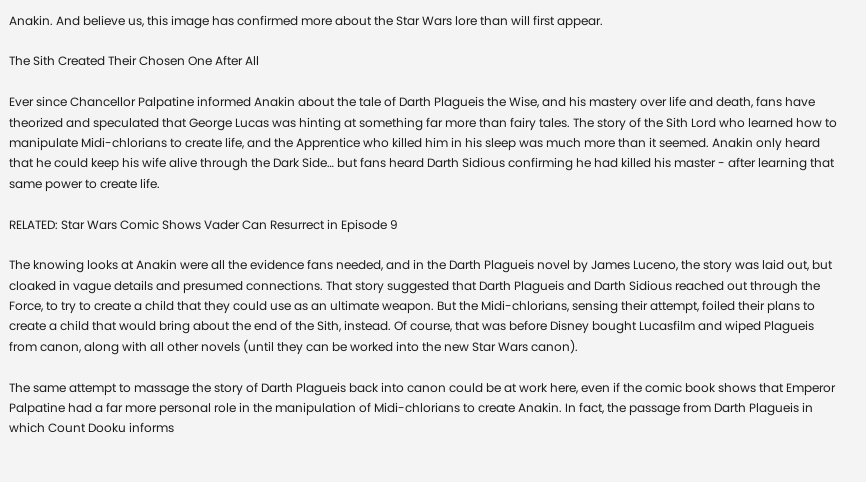Anakin. And believe us, this image has confirmed more about the Star Wars lore than will first appear.

The Sith Created Their Chosen One After All

Ever since Chancellor Palpatine informed Anakin about the tale of Darth Plagueis the Wise, and his mastery over life and death, fans have theorized and speculated that George Lucas was hinting at something far more than fairy tales. The story of the Sith Lord who learned how to manipulate Midi-chlorians to create life, and the Apprentice who killed him in his sleep was much more than it seemed. Anakin only heard that he could keep his wife alive through the Dark Side… but fans heard Darth Sidious confirming he had killed his master - after learning that same power to create life.

RELATED: Star Wars Comic Shows Vader Can Resurrect in Episode 9

The knowing looks at Anakin were all the evidence fans needed, and in the Darth Plagueis novel by James Luceno, the story was laid out, but cloaked in vague details and presumed connections. That story suggested that Darth Plagueis and Darth Sidious reached out through the Force, to try to create a child that they could use as an ultimate weapon. But the Midi-chlorians, sensing their attempt, foiled their plans to create a child that would bring about the end of the Sith, instead. Of course, that was before Disney bought Lucasfilm and wiped Plagueis from canon, along with all other novels (until they can be worked into the new Star Wars canon).

The same attempt to massage the story of Darth Plagueis back into canon could be at work here, even if the comic book shows that Emperor Palpatine had a far more personal role in the manipulation of Midi-chlorians to create Anakin. In fact, the passage from Darth Plagueis in which Count Dooku informs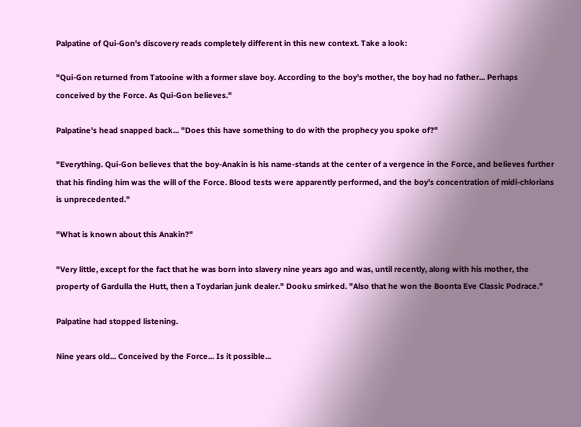Palpatine of Qui-Gon's discovery reads completely different in this new context. Take a look:

"Qui-Gon returned from Tatooine with a former slave boy. According to the boy's mother, the boy had no father... Perhaps conceived by the Force. As Qui-Gon believes."

Palpatine's head snapped back... "Does this have something to do with the prophecy you spoke of?"

"Everything. Qui-Gon believes that the boy-Anakin is his name-stands at the center of a vergence in the Force, and believes further that his finding him was the will of the Force. Blood tests were apparently performed, and the boy's concentration of midi-chlorians is unprecedented."

"What is known about this Anakin?"

"Very little, except for the fact that he was born into slavery nine years ago and was, until recently, along with his mother, the property of Gardulla the Hutt, then a Toydarian junk dealer." Dooku smirked. "Also that he won the Boonta Eve Classic Podrace."

Palpatine had stopped listening.

Nine years old... Conceived by the Force... Is it possible...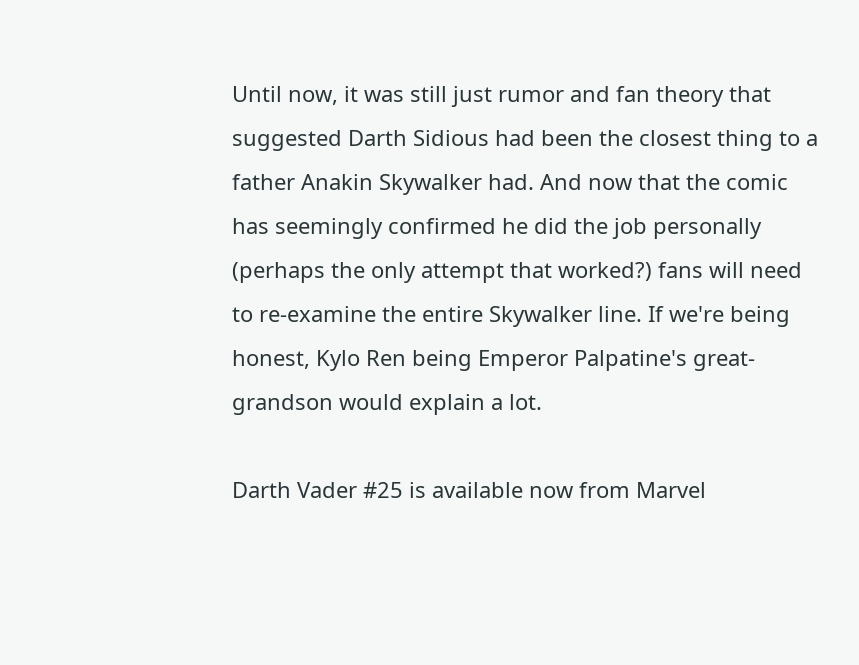Until now, it was still just rumor and fan theory that suggested Darth Sidious had been the closest thing to a father Anakin Skywalker had. And now that the comic has seemingly confirmed he did the job personally (perhaps the only attempt that worked?) fans will need to re-examine the entire Skywalker line. If we're being honest, Kylo Ren being Emperor Palpatine's great-grandson would explain a lot.

Darth Vader #25 is available now from Marvel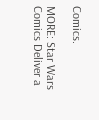Comics.

MORE: Star Wars Comics Deliver a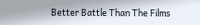Better Battle Than The Films